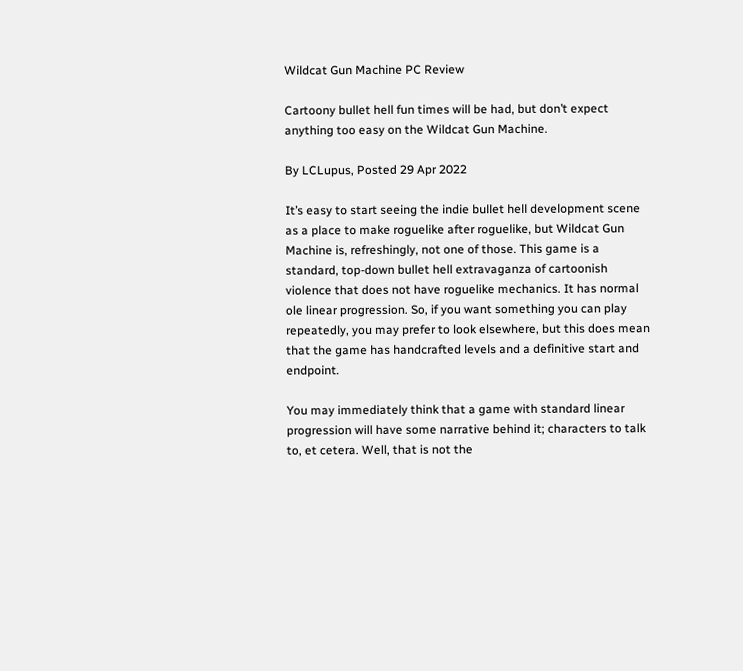Wildcat Gun Machine PC Review

Cartoony bullet hell fun times will be had, but don’t expect anything too easy on the Wildcat Gun Machine.

By LCLupus, Posted 29 Apr 2022

It’s easy to start seeing the indie bullet hell development scene as a place to make roguelike after roguelike, but Wildcat Gun Machine is, refreshingly, not one of those. This game is a standard, top-down bullet hell extravaganza of cartoonish violence that does not have roguelike mechanics. It has normal ole linear progression. So, if you want something you can play repeatedly, you may prefer to look elsewhere, but this does mean that the game has handcrafted levels and a definitive start and endpoint.

You may immediately think that a game with standard linear progression will have some narrative behind it; characters to talk to, et cetera. Well, that is not the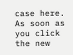case here. As soon as you click the new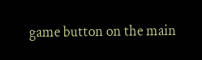game button on the main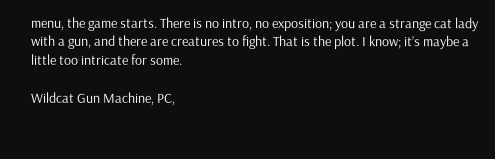menu, the game starts. There is no intro, no exposition; you are a strange cat lady with a gun, and there are creatures to fight. That is the plot. I know; it’s maybe a little too intricate for some.

Wildcat Gun Machine, PC,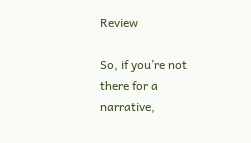Review

So, if you’re not there for a narrative,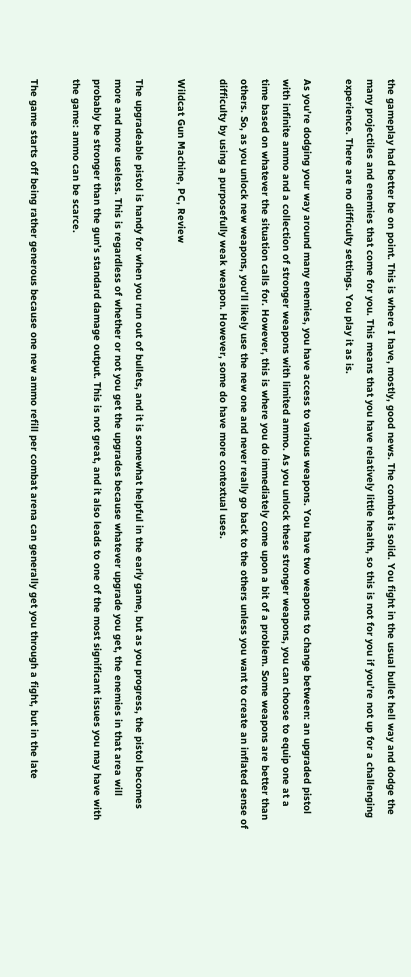the gameplay had better be on point. This is where I have, mostly, good news. The combat is solid. You fight in the usual bullet hell way and dodge the many projectiles and enemies that come for you. This means that you have relatively little health, so this is not for you if you’re not up for a challenging experience. There are no difficulty settings. You play it as is.

As you’re dodging your way around many enemies, you have access to various weapons. You have two weapons to change between: an upgraded pistol with infinite ammo and a collection of stronger weapons with limited ammo. As you unlock these stronger weapons, you can choose to equip one at a time based on whatever the situation calls for. However, this is where you do immediately come upon a bit of a problem. Some weapons are better than others. So, as you unlock new weapons, you’ll likely use the new one and never really go back to the others unless you want to create an inflated sense of difficulty by using a purposefully weak weapon. However, some do have more contextual uses.

Wildcat Gun Machine, PC, Review

The upgradeable pistol is handy for when you run out of bullets, and it is somewhat helpful in the early game, but as you progress, the pistol becomes more and more useless. This is regardless of whether or not you get the upgrades because whatever upgrade you get, the enemies in that area will probably be stronger than the gun’s standard damage output. This is not great, and it also leads to one of the most significant issues you may have with the game: ammo can be scarce.

The game starts off being rather generous because one new ammo refill per combat arena can generally get you through a fight, but in the late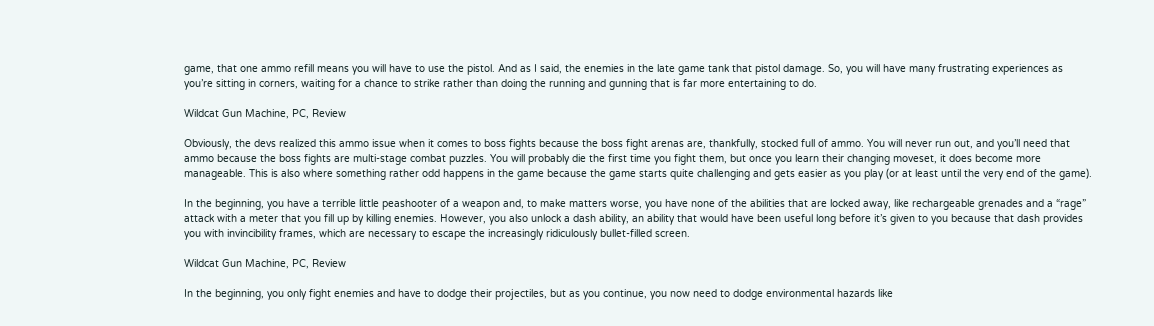game, that one ammo refill means you will have to use the pistol. And as I said, the enemies in the late game tank that pistol damage. So, you will have many frustrating experiences as you’re sitting in corners, waiting for a chance to strike rather than doing the running and gunning that is far more entertaining to do.

Wildcat Gun Machine, PC, Review

Obviously, the devs realized this ammo issue when it comes to boss fights because the boss fight arenas are, thankfully, stocked full of ammo. You will never run out, and you’ll need that ammo because the boss fights are multi-stage combat puzzles. You will probably die the first time you fight them, but once you learn their changing moveset, it does become more manageable. This is also where something rather odd happens in the game because the game starts quite challenging and gets easier as you play (or at least until the very end of the game).

In the beginning, you have a terrible little peashooter of a weapon and, to make matters worse, you have none of the abilities that are locked away, like rechargeable grenades and a “rage” attack with a meter that you fill up by killing enemies. However, you also unlock a dash ability, an ability that would have been useful long before it’s given to you because that dash provides you with invincibility frames, which are necessary to escape the increasingly ridiculously bullet-filled screen.

Wildcat Gun Machine, PC, Review

In the beginning, you only fight enemies and have to dodge their projectiles, but as you continue, you now need to dodge environmental hazards like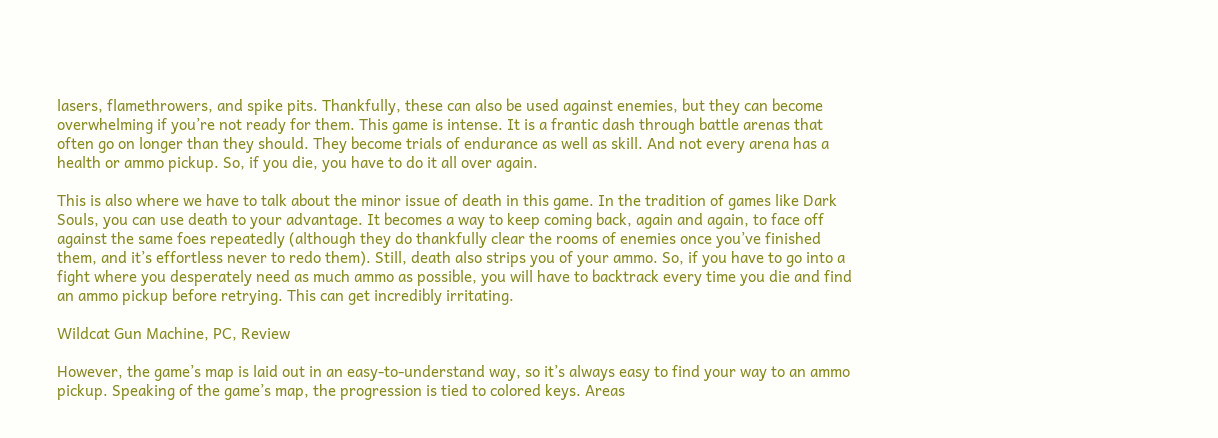lasers, flamethrowers, and spike pits. Thankfully, these can also be used against enemies, but they can become overwhelming if you’re not ready for them. This game is intense. It is a frantic dash through battle arenas that often go on longer than they should. They become trials of endurance as well as skill. And not every arena has a health or ammo pickup. So, if you die, you have to do it all over again.

This is also where we have to talk about the minor issue of death in this game. In the tradition of games like Dark Souls, you can use death to your advantage. It becomes a way to keep coming back, again and again, to face off against the same foes repeatedly (although they do thankfully clear the rooms of enemies once you’ve finished them, and it’s effortless never to redo them). Still, death also strips you of your ammo. So, if you have to go into a fight where you desperately need as much ammo as possible, you will have to backtrack every time you die and find an ammo pickup before retrying. This can get incredibly irritating.

Wildcat Gun Machine, PC, Review

However, the game’s map is laid out in an easy-to-understand way, so it’s always easy to find your way to an ammo pickup. Speaking of the game’s map, the progression is tied to colored keys. Areas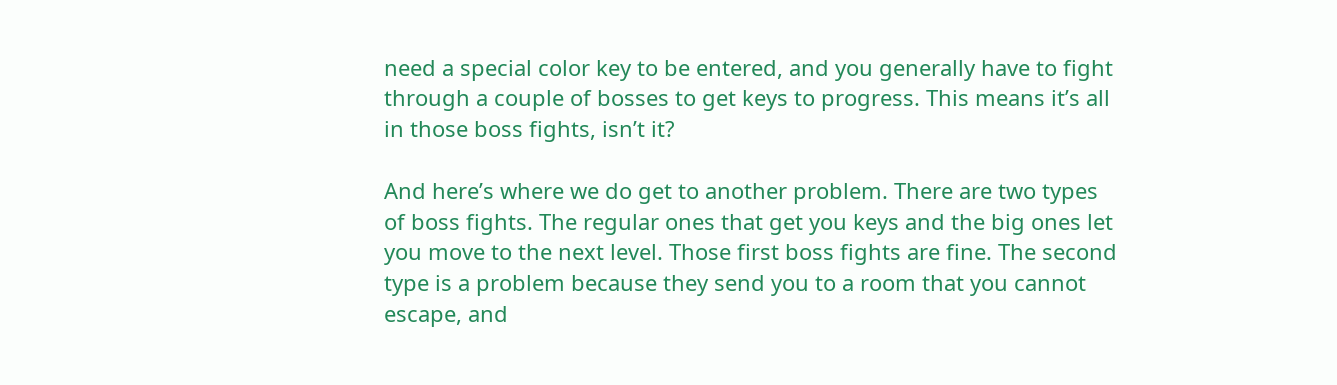need a special color key to be entered, and you generally have to fight through a couple of bosses to get keys to progress. This means it’s all in those boss fights, isn’t it?

And here’s where we do get to another problem. There are two types of boss fights. The regular ones that get you keys and the big ones let you move to the next level. Those first boss fights are fine. The second type is a problem because they send you to a room that you cannot escape, and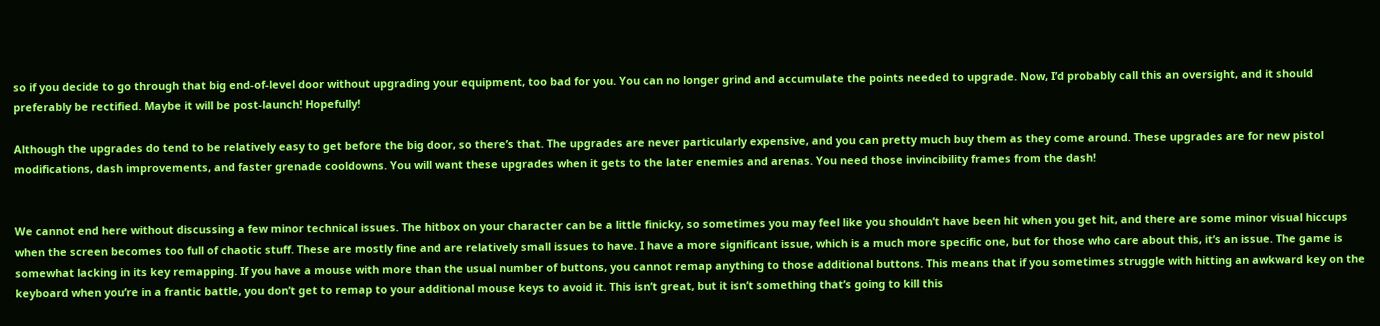so if you decide to go through that big end-of-level door without upgrading your equipment, too bad for you. You can no longer grind and accumulate the points needed to upgrade. Now, I’d probably call this an oversight, and it should preferably be rectified. Maybe it will be post-launch! Hopefully!

Although the upgrades do tend to be relatively easy to get before the big door, so there’s that. The upgrades are never particularly expensive, and you can pretty much buy them as they come around. These upgrades are for new pistol modifications, dash improvements, and faster grenade cooldowns. You will want these upgrades when it gets to the later enemies and arenas. You need those invincibility frames from the dash!


We cannot end here without discussing a few minor technical issues. The hitbox on your character can be a little finicky, so sometimes you may feel like you shouldn’t have been hit when you get hit, and there are some minor visual hiccups when the screen becomes too full of chaotic stuff. These are mostly fine and are relatively small issues to have. I have a more significant issue, which is a much more specific one, but for those who care about this, it’s an issue. The game is somewhat lacking in its key remapping. If you have a mouse with more than the usual number of buttons, you cannot remap anything to those additional buttons. This means that if you sometimes struggle with hitting an awkward key on the keyboard when you’re in a frantic battle, you don’t get to remap to your additional mouse keys to avoid it. This isn’t great, but it isn’t something that’s going to kill this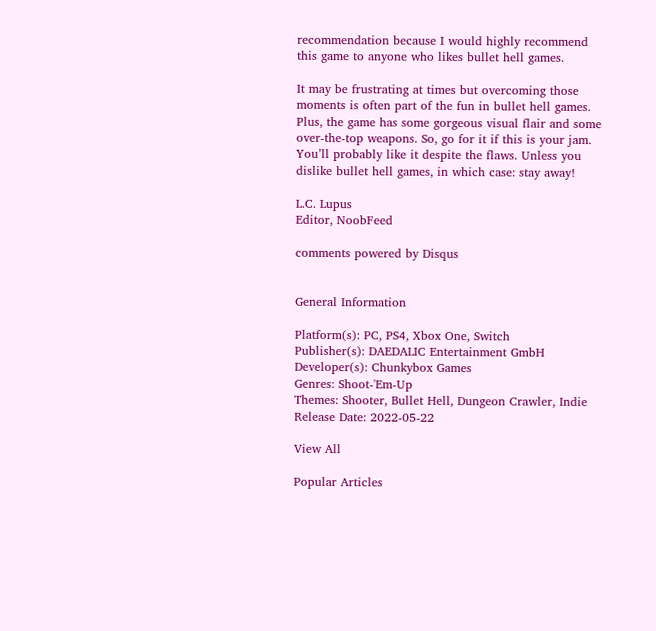recommendation because I would highly recommend this game to anyone who likes bullet hell games.

It may be frustrating at times but overcoming those moments is often part of the fun in bullet hell games. Plus, the game has some gorgeous visual flair and some over-the-top weapons. So, go for it if this is your jam. You’ll probably like it despite the flaws. Unless you dislike bullet hell games, in which case: stay away!

L.C. Lupus
Editor, NoobFeed

comments powered by Disqus


General Information

Platform(s): PC, PS4, Xbox One, Switch
Publisher(s): DAEDALIC Entertainment GmbH
Developer(s): Chunkybox Games
Genres: Shoot-'Em-Up
Themes: Shooter, Bullet Hell, Dungeon Crawler, Indie
Release Date: 2022-05-22

View All

Popular Articles